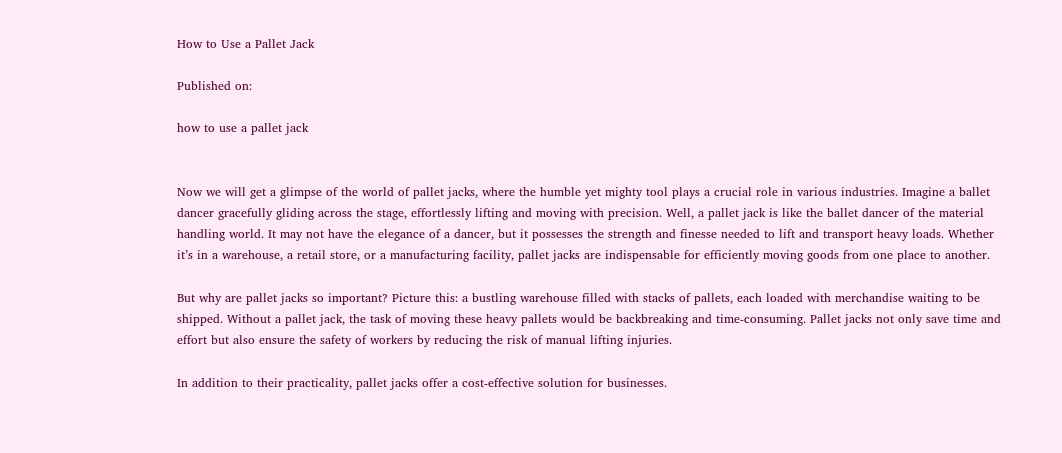How to Use a Pallet Jack

Published on:

how to use a pallet jack


Now we will get a glimpse of the world of pallet jacks, where the humble yet mighty tool plays a crucial role in various industries. Imagine a ballet dancer gracefully gliding across the stage, effortlessly lifting and moving with precision. Well, a pallet jack is like the ballet dancer of the material handling world. It may not have the elegance of a dancer, but it possesses the strength and finesse needed to lift and transport heavy loads. Whether it’s in a warehouse, a retail store, or a manufacturing facility, pallet jacks are indispensable for efficiently moving goods from one place to another.

But why are pallet jacks so important? Picture this: a bustling warehouse filled with stacks of pallets, each loaded with merchandise waiting to be shipped. Without a pallet jack, the task of moving these heavy pallets would be backbreaking and time-consuming. Pallet jacks not only save time and effort but also ensure the safety of workers by reducing the risk of manual lifting injuries.

In addition to their practicality, pallet jacks offer a cost-effective solution for businesses.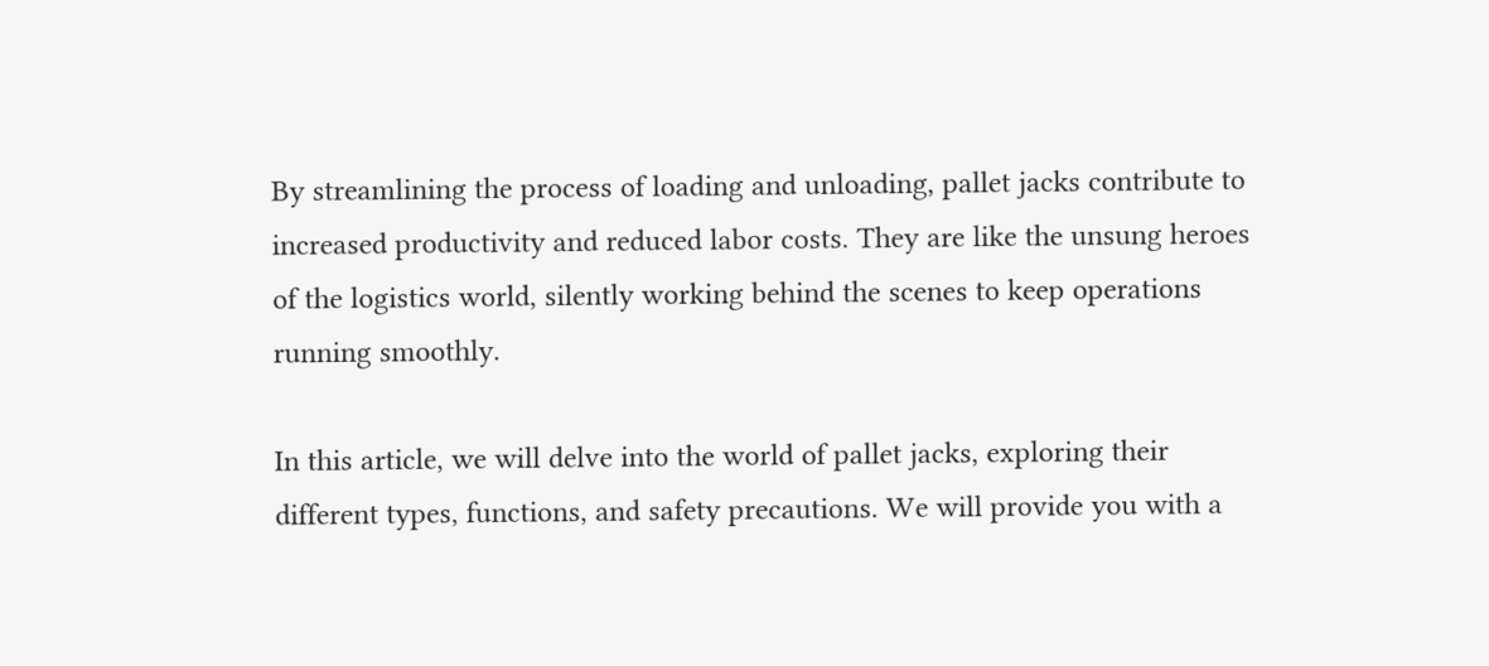By streamlining the process of loading and unloading, pallet jacks contribute to increased productivity and reduced labor costs. They are like the unsung heroes of the logistics world, silently working behind the scenes to keep operations running smoothly.

In this article, we will delve into the world of pallet jacks, exploring their different types, functions, and safety precautions. We will provide you with a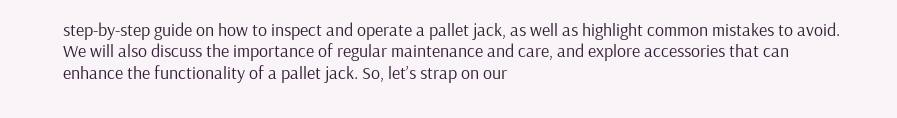step-by-step guide on how to inspect and operate a pallet jack, as well as highlight common mistakes to avoid. We will also discuss the importance of regular maintenance and care, and explore accessories that can enhance the functionality of a pallet jack. So, let’s strap on our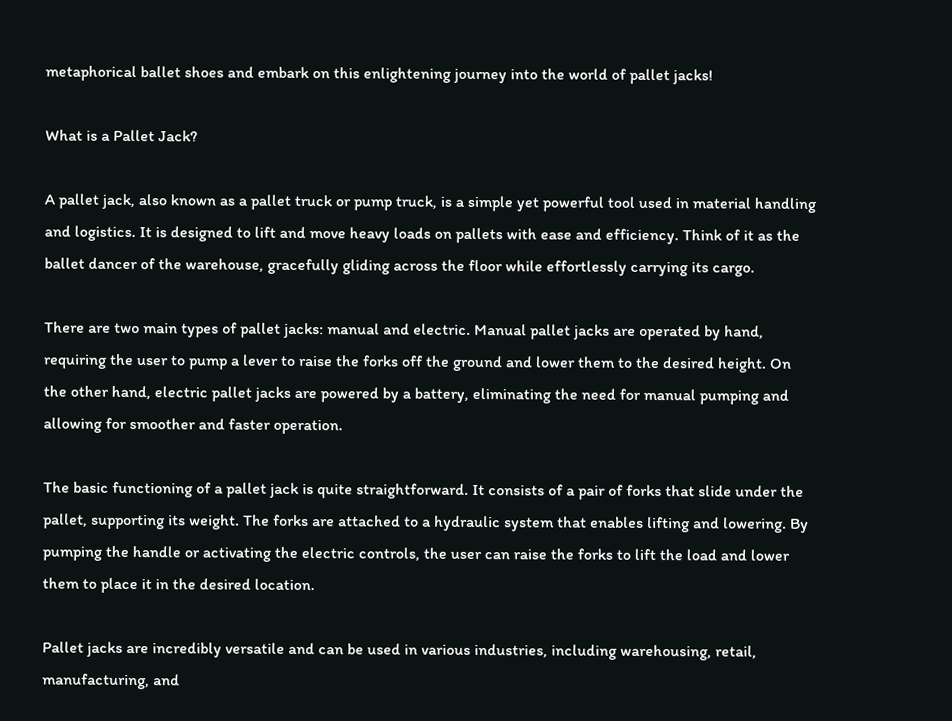metaphorical ballet shoes and embark on this enlightening journey into the world of pallet jacks!

What is a Pallet Jack?

A pallet jack, also known as a pallet truck or pump truck, is a simple yet powerful tool used in material handling and logistics. It is designed to lift and move heavy loads on pallets with ease and efficiency. Think of it as the ballet dancer of the warehouse, gracefully gliding across the floor while effortlessly carrying its cargo.

There are two main types of pallet jacks: manual and electric. Manual pallet jacks are operated by hand, requiring the user to pump a lever to raise the forks off the ground and lower them to the desired height. On the other hand, electric pallet jacks are powered by a battery, eliminating the need for manual pumping and allowing for smoother and faster operation.

The basic functioning of a pallet jack is quite straightforward. It consists of a pair of forks that slide under the pallet, supporting its weight. The forks are attached to a hydraulic system that enables lifting and lowering. By pumping the handle or activating the electric controls, the user can raise the forks to lift the load and lower them to place it in the desired location.

Pallet jacks are incredibly versatile and can be used in various industries, including warehousing, retail, manufacturing, and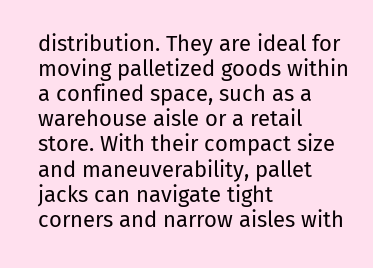distribution. They are ideal for moving palletized goods within a confined space, such as a warehouse aisle or a retail store. With their compact size and maneuverability, pallet jacks can navigate tight corners and narrow aisles with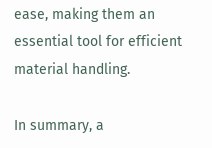ease, making them an essential tool for efficient material handling.

In summary, a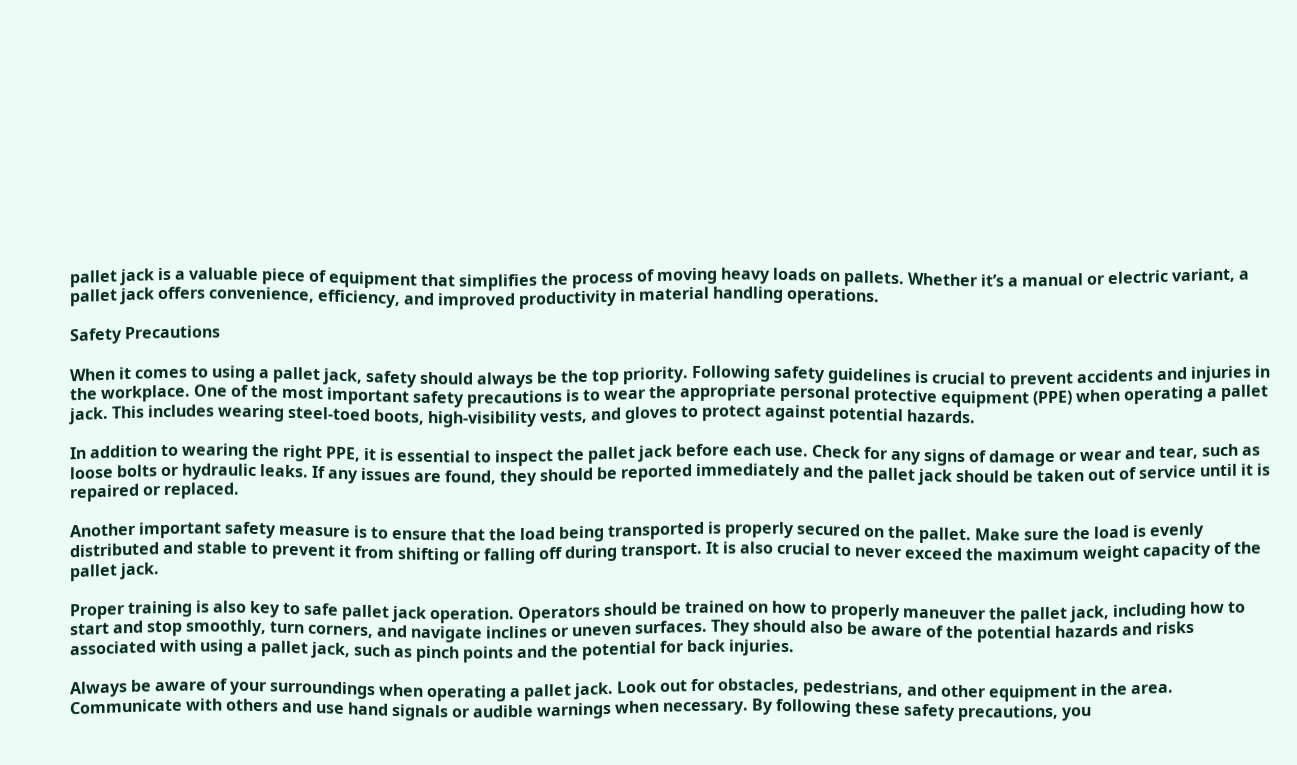pallet jack is a valuable piece of equipment that simplifies the process of moving heavy loads on pallets. Whether it’s a manual or electric variant, a pallet jack offers convenience, efficiency, and improved productivity in material handling operations.

Safety Precautions

When it comes to using a pallet jack, safety should always be the top priority. Following safety guidelines is crucial to prevent accidents and injuries in the workplace. One of the most important safety precautions is to wear the appropriate personal protective equipment (PPE) when operating a pallet jack. This includes wearing steel-toed boots, high-visibility vests, and gloves to protect against potential hazards.

In addition to wearing the right PPE, it is essential to inspect the pallet jack before each use. Check for any signs of damage or wear and tear, such as loose bolts or hydraulic leaks. If any issues are found, they should be reported immediately and the pallet jack should be taken out of service until it is repaired or replaced.

Another important safety measure is to ensure that the load being transported is properly secured on the pallet. Make sure the load is evenly distributed and stable to prevent it from shifting or falling off during transport. It is also crucial to never exceed the maximum weight capacity of the pallet jack.

Proper training is also key to safe pallet jack operation. Operators should be trained on how to properly maneuver the pallet jack, including how to start and stop smoothly, turn corners, and navigate inclines or uneven surfaces. They should also be aware of the potential hazards and risks associated with using a pallet jack, such as pinch points and the potential for back injuries.

Always be aware of your surroundings when operating a pallet jack. Look out for obstacles, pedestrians, and other equipment in the area. Communicate with others and use hand signals or audible warnings when necessary. By following these safety precautions, you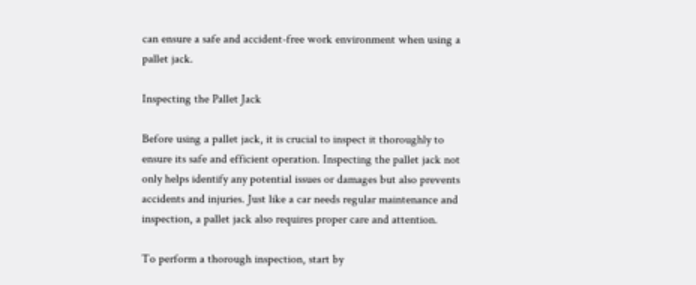can ensure a safe and accident-free work environment when using a pallet jack.

Inspecting the Pallet Jack

Before using a pallet jack, it is crucial to inspect it thoroughly to ensure its safe and efficient operation. Inspecting the pallet jack not only helps identify any potential issues or damages but also prevents accidents and injuries. Just like a car needs regular maintenance and inspection, a pallet jack also requires proper care and attention.

To perform a thorough inspection, start by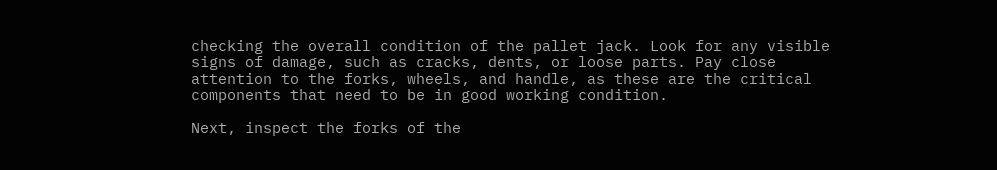checking the overall condition of the pallet jack. Look for any visible signs of damage, such as cracks, dents, or loose parts. Pay close attention to the forks, wheels, and handle, as these are the critical components that need to be in good working condition.

Next, inspect the forks of the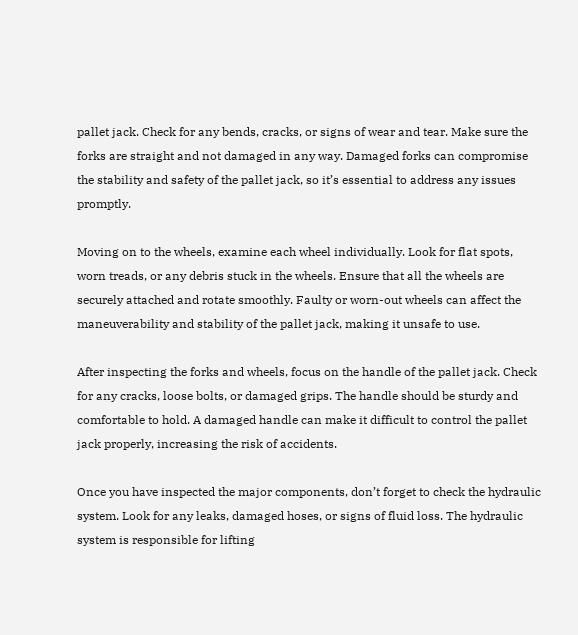pallet jack. Check for any bends, cracks, or signs of wear and tear. Make sure the forks are straight and not damaged in any way. Damaged forks can compromise the stability and safety of the pallet jack, so it’s essential to address any issues promptly.

Moving on to the wheels, examine each wheel individually. Look for flat spots, worn treads, or any debris stuck in the wheels. Ensure that all the wheels are securely attached and rotate smoothly. Faulty or worn-out wheels can affect the maneuverability and stability of the pallet jack, making it unsafe to use.

After inspecting the forks and wheels, focus on the handle of the pallet jack. Check for any cracks, loose bolts, or damaged grips. The handle should be sturdy and comfortable to hold. A damaged handle can make it difficult to control the pallet jack properly, increasing the risk of accidents.

Once you have inspected the major components, don’t forget to check the hydraulic system. Look for any leaks, damaged hoses, or signs of fluid loss. The hydraulic system is responsible for lifting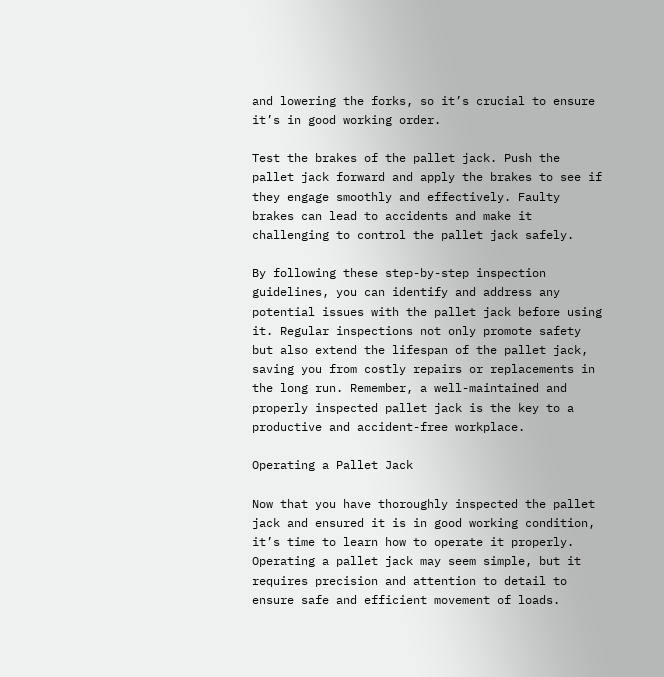and lowering the forks, so it’s crucial to ensure it’s in good working order.

Test the brakes of the pallet jack. Push the pallet jack forward and apply the brakes to see if they engage smoothly and effectively. Faulty brakes can lead to accidents and make it challenging to control the pallet jack safely.

By following these step-by-step inspection guidelines, you can identify and address any potential issues with the pallet jack before using it. Regular inspections not only promote safety but also extend the lifespan of the pallet jack, saving you from costly repairs or replacements in the long run. Remember, a well-maintained and properly inspected pallet jack is the key to a productive and accident-free workplace.

Operating a Pallet Jack

Now that you have thoroughly inspected the pallet jack and ensured it is in good working condition, it’s time to learn how to operate it properly. Operating a pallet jack may seem simple, but it requires precision and attention to detail to ensure safe and efficient movement of loads.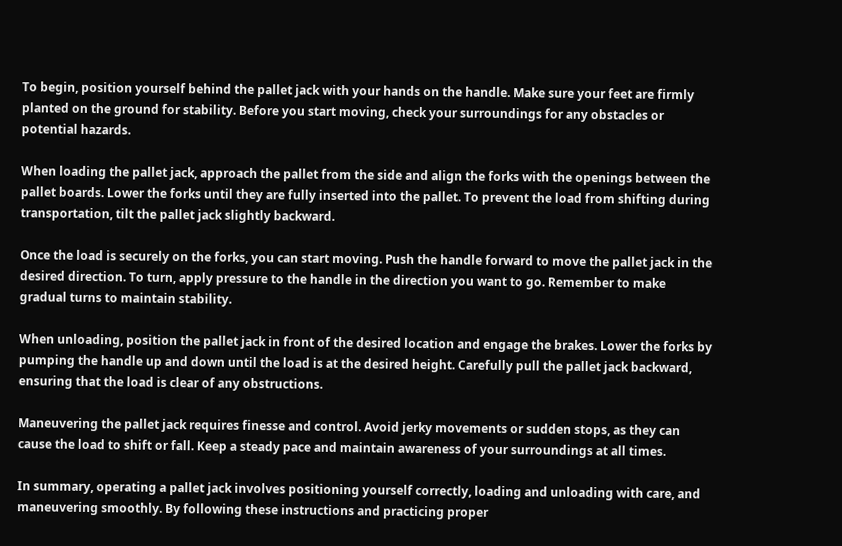To begin, position yourself behind the pallet jack with your hands on the handle. Make sure your feet are firmly planted on the ground for stability. Before you start moving, check your surroundings for any obstacles or potential hazards.

When loading the pallet jack, approach the pallet from the side and align the forks with the openings between the pallet boards. Lower the forks until they are fully inserted into the pallet. To prevent the load from shifting during transportation, tilt the pallet jack slightly backward.

Once the load is securely on the forks, you can start moving. Push the handle forward to move the pallet jack in the desired direction. To turn, apply pressure to the handle in the direction you want to go. Remember to make gradual turns to maintain stability.

When unloading, position the pallet jack in front of the desired location and engage the brakes. Lower the forks by pumping the handle up and down until the load is at the desired height. Carefully pull the pallet jack backward, ensuring that the load is clear of any obstructions.

Maneuvering the pallet jack requires finesse and control. Avoid jerky movements or sudden stops, as they can cause the load to shift or fall. Keep a steady pace and maintain awareness of your surroundings at all times.

In summary, operating a pallet jack involves positioning yourself correctly, loading and unloading with care, and maneuvering smoothly. By following these instructions and practicing proper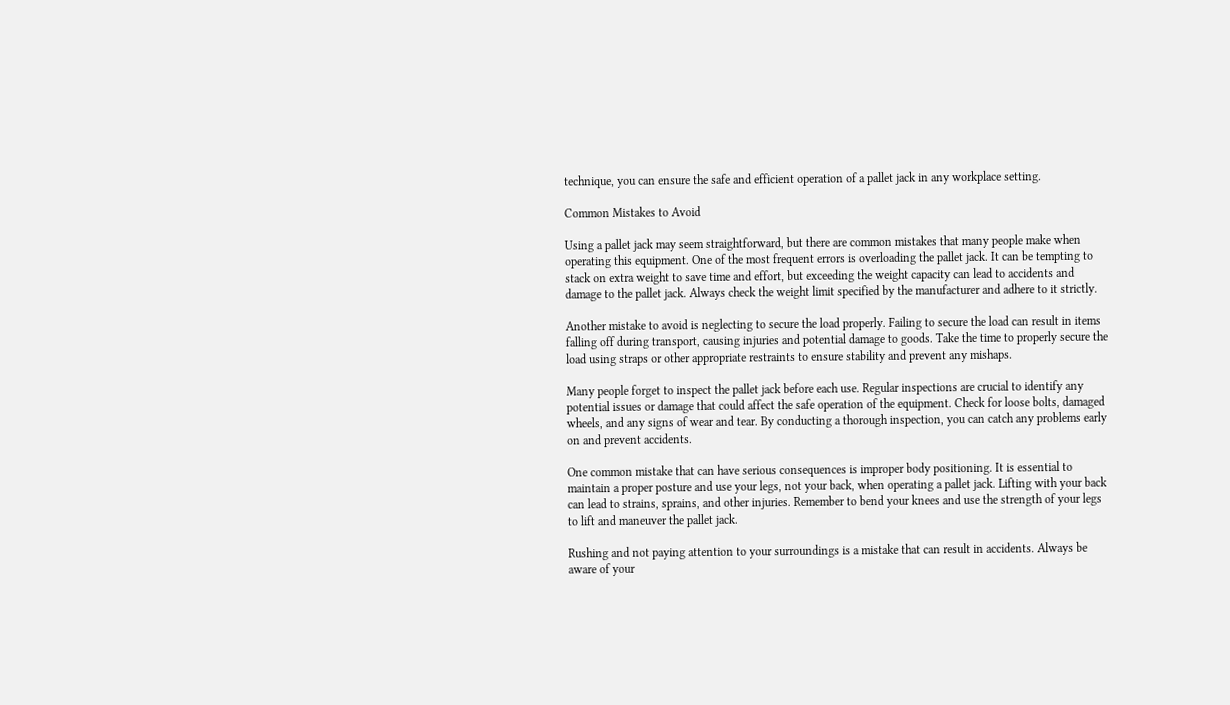technique, you can ensure the safe and efficient operation of a pallet jack in any workplace setting.

Common Mistakes to Avoid

Using a pallet jack may seem straightforward, but there are common mistakes that many people make when operating this equipment. One of the most frequent errors is overloading the pallet jack. It can be tempting to stack on extra weight to save time and effort, but exceeding the weight capacity can lead to accidents and damage to the pallet jack. Always check the weight limit specified by the manufacturer and adhere to it strictly.

Another mistake to avoid is neglecting to secure the load properly. Failing to secure the load can result in items falling off during transport, causing injuries and potential damage to goods. Take the time to properly secure the load using straps or other appropriate restraints to ensure stability and prevent any mishaps.

Many people forget to inspect the pallet jack before each use. Regular inspections are crucial to identify any potential issues or damage that could affect the safe operation of the equipment. Check for loose bolts, damaged wheels, and any signs of wear and tear. By conducting a thorough inspection, you can catch any problems early on and prevent accidents.

One common mistake that can have serious consequences is improper body positioning. It is essential to maintain a proper posture and use your legs, not your back, when operating a pallet jack. Lifting with your back can lead to strains, sprains, and other injuries. Remember to bend your knees and use the strength of your legs to lift and maneuver the pallet jack.

Rushing and not paying attention to your surroundings is a mistake that can result in accidents. Always be aware of your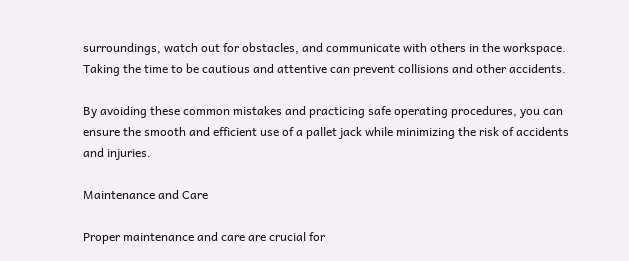surroundings, watch out for obstacles, and communicate with others in the workspace. Taking the time to be cautious and attentive can prevent collisions and other accidents.

By avoiding these common mistakes and practicing safe operating procedures, you can ensure the smooth and efficient use of a pallet jack while minimizing the risk of accidents and injuries.

Maintenance and Care

Proper maintenance and care are crucial for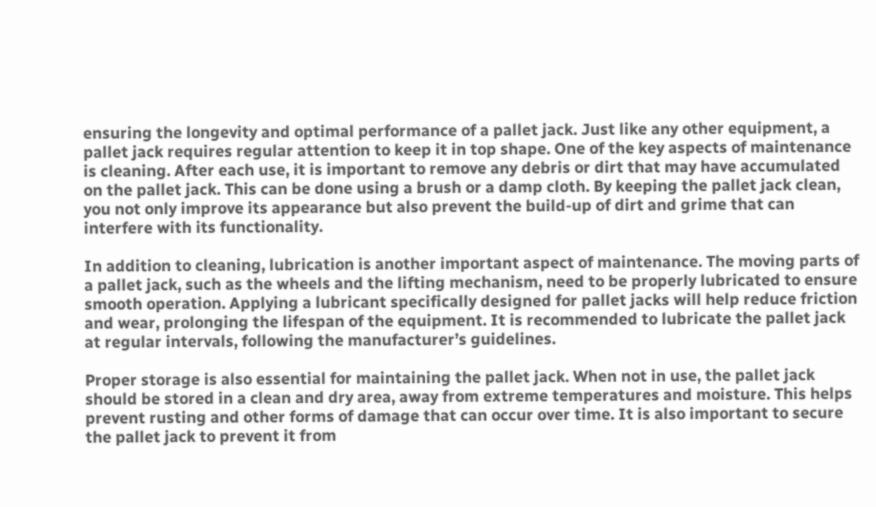ensuring the longevity and optimal performance of a pallet jack. Just like any other equipment, a pallet jack requires regular attention to keep it in top shape. One of the key aspects of maintenance is cleaning. After each use, it is important to remove any debris or dirt that may have accumulated on the pallet jack. This can be done using a brush or a damp cloth. By keeping the pallet jack clean, you not only improve its appearance but also prevent the build-up of dirt and grime that can interfere with its functionality.

In addition to cleaning, lubrication is another important aspect of maintenance. The moving parts of a pallet jack, such as the wheels and the lifting mechanism, need to be properly lubricated to ensure smooth operation. Applying a lubricant specifically designed for pallet jacks will help reduce friction and wear, prolonging the lifespan of the equipment. It is recommended to lubricate the pallet jack at regular intervals, following the manufacturer’s guidelines.

Proper storage is also essential for maintaining the pallet jack. When not in use, the pallet jack should be stored in a clean and dry area, away from extreme temperatures and moisture. This helps prevent rusting and other forms of damage that can occur over time. It is also important to secure the pallet jack to prevent it from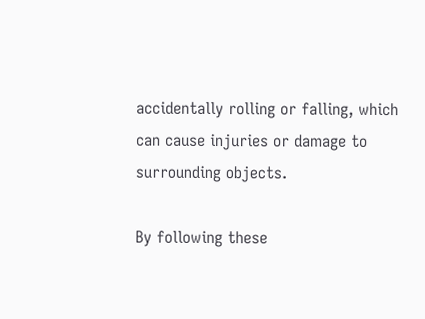accidentally rolling or falling, which can cause injuries or damage to surrounding objects.

By following these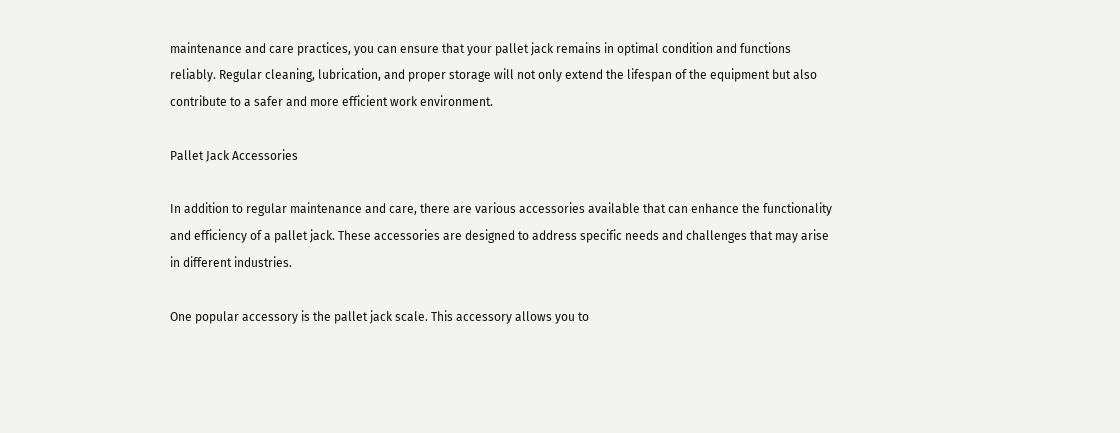maintenance and care practices, you can ensure that your pallet jack remains in optimal condition and functions reliably. Regular cleaning, lubrication, and proper storage will not only extend the lifespan of the equipment but also contribute to a safer and more efficient work environment.

Pallet Jack Accessories

In addition to regular maintenance and care, there are various accessories available that can enhance the functionality and efficiency of a pallet jack. These accessories are designed to address specific needs and challenges that may arise in different industries.

One popular accessory is the pallet jack scale. This accessory allows you to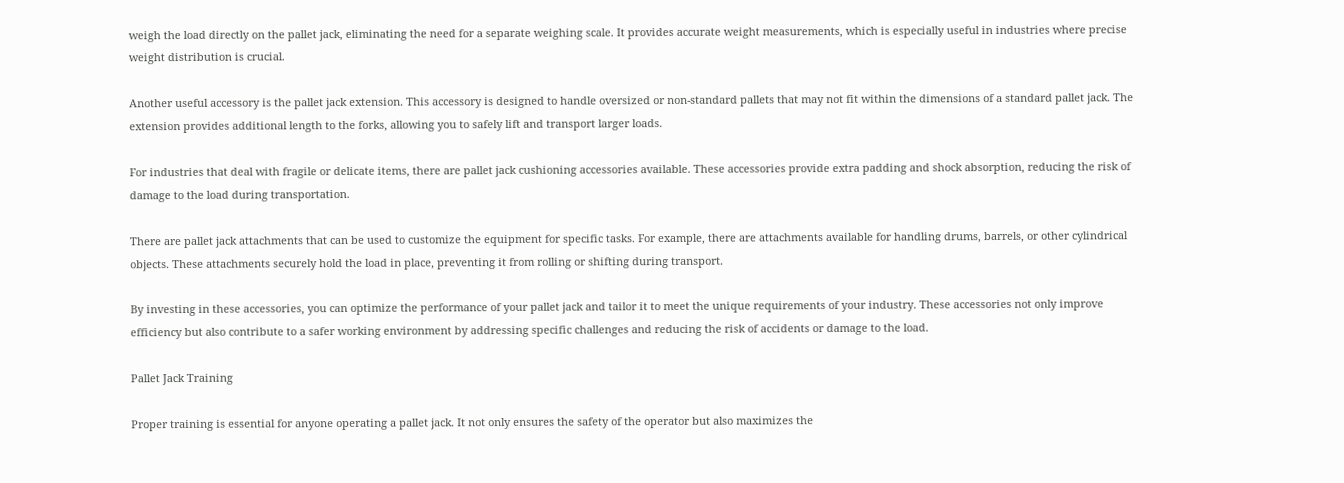weigh the load directly on the pallet jack, eliminating the need for a separate weighing scale. It provides accurate weight measurements, which is especially useful in industries where precise weight distribution is crucial.

Another useful accessory is the pallet jack extension. This accessory is designed to handle oversized or non-standard pallets that may not fit within the dimensions of a standard pallet jack. The extension provides additional length to the forks, allowing you to safely lift and transport larger loads.

For industries that deal with fragile or delicate items, there are pallet jack cushioning accessories available. These accessories provide extra padding and shock absorption, reducing the risk of damage to the load during transportation.

There are pallet jack attachments that can be used to customize the equipment for specific tasks. For example, there are attachments available for handling drums, barrels, or other cylindrical objects. These attachments securely hold the load in place, preventing it from rolling or shifting during transport.

By investing in these accessories, you can optimize the performance of your pallet jack and tailor it to meet the unique requirements of your industry. These accessories not only improve efficiency but also contribute to a safer working environment by addressing specific challenges and reducing the risk of accidents or damage to the load.

Pallet Jack Training

Proper training is essential for anyone operating a pallet jack. It not only ensures the safety of the operator but also maximizes the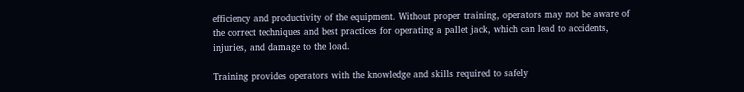efficiency and productivity of the equipment. Without proper training, operators may not be aware of the correct techniques and best practices for operating a pallet jack, which can lead to accidents, injuries, and damage to the load.

Training provides operators with the knowledge and skills required to safely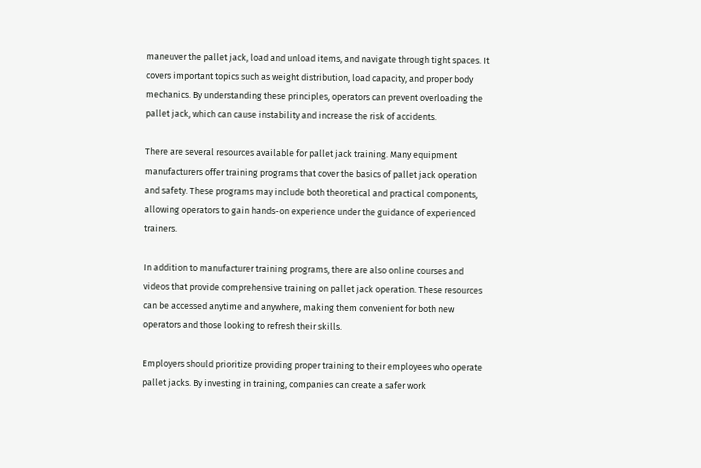maneuver the pallet jack, load and unload items, and navigate through tight spaces. It covers important topics such as weight distribution, load capacity, and proper body mechanics. By understanding these principles, operators can prevent overloading the pallet jack, which can cause instability and increase the risk of accidents.

There are several resources available for pallet jack training. Many equipment manufacturers offer training programs that cover the basics of pallet jack operation and safety. These programs may include both theoretical and practical components, allowing operators to gain hands-on experience under the guidance of experienced trainers.

In addition to manufacturer training programs, there are also online courses and videos that provide comprehensive training on pallet jack operation. These resources can be accessed anytime and anywhere, making them convenient for both new operators and those looking to refresh their skills.

Employers should prioritize providing proper training to their employees who operate pallet jacks. By investing in training, companies can create a safer work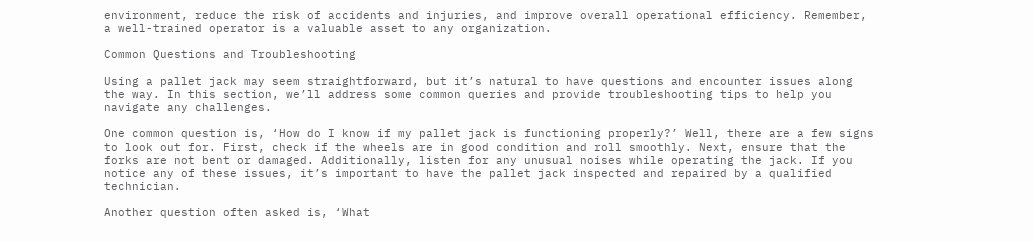environment, reduce the risk of accidents and injuries, and improve overall operational efficiency. Remember, a well-trained operator is a valuable asset to any organization.

Common Questions and Troubleshooting

Using a pallet jack may seem straightforward, but it’s natural to have questions and encounter issues along the way. In this section, we’ll address some common queries and provide troubleshooting tips to help you navigate any challenges.

One common question is, ‘How do I know if my pallet jack is functioning properly?’ Well, there are a few signs to look out for. First, check if the wheels are in good condition and roll smoothly. Next, ensure that the forks are not bent or damaged. Additionally, listen for any unusual noises while operating the jack. If you notice any of these issues, it’s important to have the pallet jack inspected and repaired by a qualified technician.

Another question often asked is, ‘What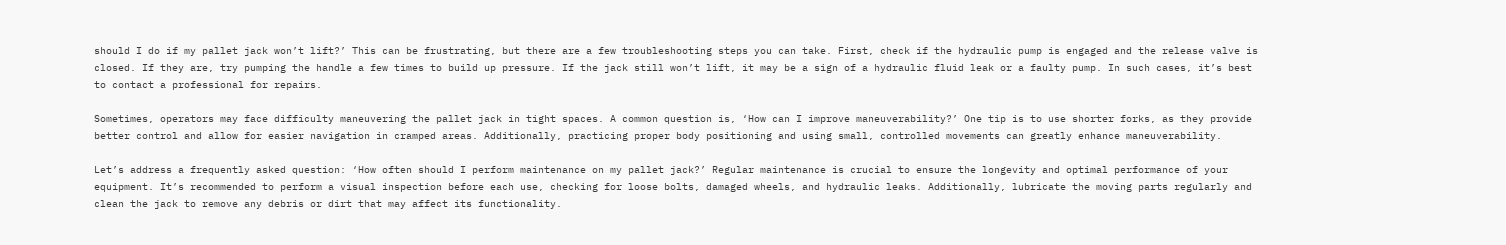should I do if my pallet jack won’t lift?’ This can be frustrating, but there are a few troubleshooting steps you can take. First, check if the hydraulic pump is engaged and the release valve is closed. If they are, try pumping the handle a few times to build up pressure. If the jack still won’t lift, it may be a sign of a hydraulic fluid leak or a faulty pump. In such cases, it’s best to contact a professional for repairs.

Sometimes, operators may face difficulty maneuvering the pallet jack in tight spaces. A common question is, ‘How can I improve maneuverability?’ One tip is to use shorter forks, as they provide better control and allow for easier navigation in cramped areas. Additionally, practicing proper body positioning and using small, controlled movements can greatly enhance maneuverability.

Let’s address a frequently asked question: ‘How often should I perform maintenance on my pallet jack?’ Regular maintenance is crucial to ensure the longevity and optimal performance of your equipment. It’s recommended to perform a visual inspection before each use, checking for loose bolts, damaged wheels, and hydraulic leaks. Additionally, lubricate the moving parts regularly and clean the jack to remove any debris or dirt that may affect its functionality.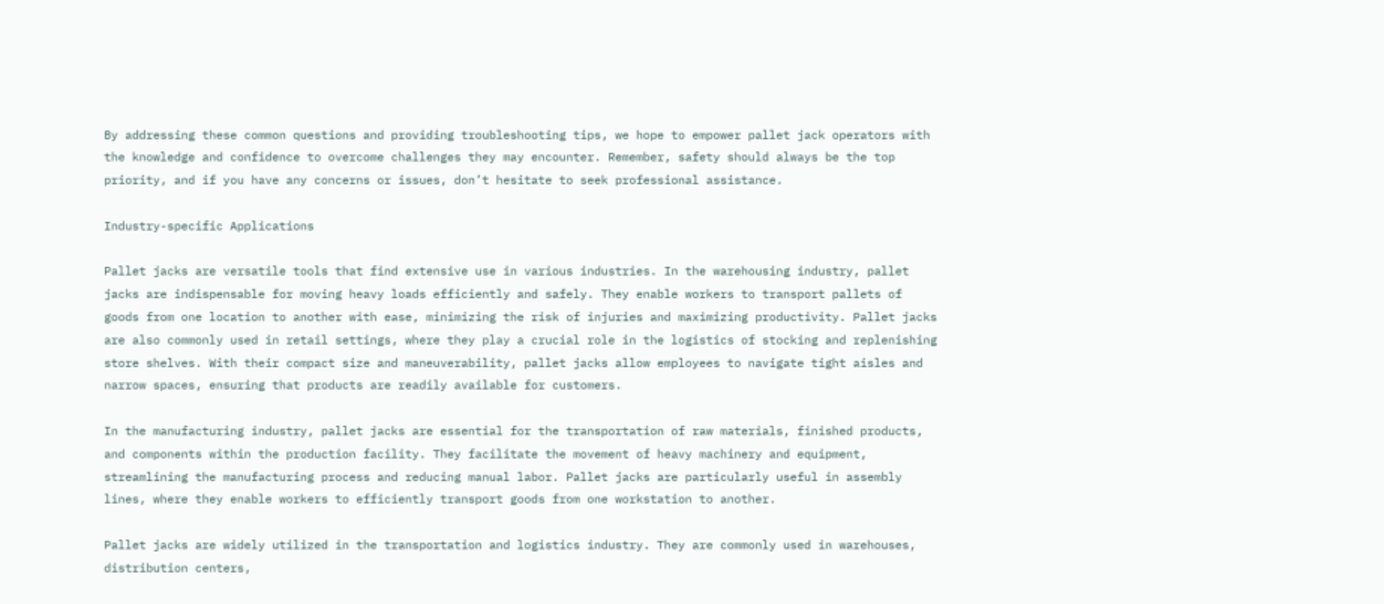By addressing these common questions and providing troubleshooting tips, we hope to empower pallet jack operators with the knowledge and confidence to overcome challenges they may encounter. Remember, safety should always be the top priority, and if you have any concerns or issues, don’t hesitate to seek professional assistance.

Industry-specific Applications

Pallet jacks are versatile tools that find extensive use in various industries. In the warehousing industry, pallet jacks are indispensable for moving heavy loads efficiently and safely. They enable workers to transport pallets of goods from one location to another with ease, minimizing the risk of injuries and maximizing productivity. Pallet jacks are also commonly used in retail settings, where they play a crucial role in the logistics of stocking and replenishing store shelves. With their compact size and maneuverability, pallet jacks allow employees to navigate tight aisles and narrow spaces, ensuring that products are readily available for customers.

In the manufacturing industry, pallet jacks are essential for the transportation of raw materials, finished products, and components within the production facility. They facilitate the movement of heavy machinery and equipment, streamlining the manufacturing process and reducing manual labor. Pallet jacks are particularly useful in assembly lines, where they enable workers to efficiently transport goods from one workstation to another.

Pallet jacks are widely utilized in the transportation and logistics industry. They are commonly used in warehouses, distribution centers,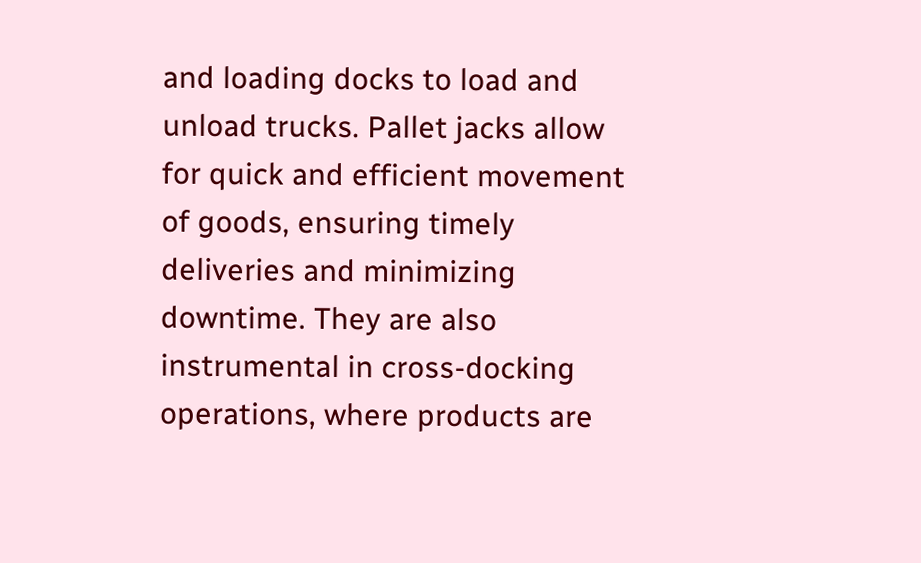and loading docks to load and unload trucks. Pallet jacks allow for quick and efficient movement of goods, ensuring timely deliveries and minimizing downtime. They are also instrumental in cross-docking operations, where products are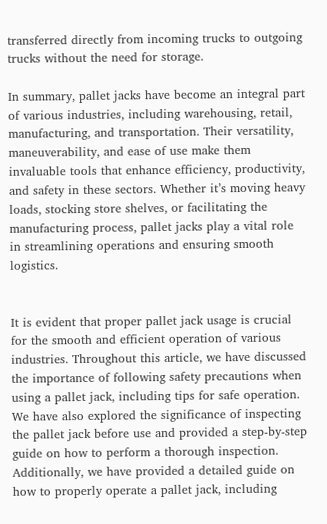transferred directly from incoming trucks to outgoing trucks without the need for storage.

In summary, pallet jacks have become an integral part of various industries, including warehousing, retail, manufacturing, and transportation. Their versatility, maneuverability, and ease of use make them invaluable tools that enhance efficiency, productivity, and safety in these sectors. Whether it’s moving heavy loads, stocking store shelves, or facilitating the manufacturing process, pallet jacks play a vital role in streamlining operations and ensuring smooth logistics.


It is evident that proper pallet jack usage is crucial for the smooth and efficient operation of various industries. Throughout this article, we have discussed the importance of following safety precautions when using a pallet jack, including tips for safe operation. We have also explored the significance of inspecting the pallet jack before use and provided a step-by-step guide on how to perform a thorough inspection. Additionally, we have provided a detailed guide on how to properly operate a pallet jack, including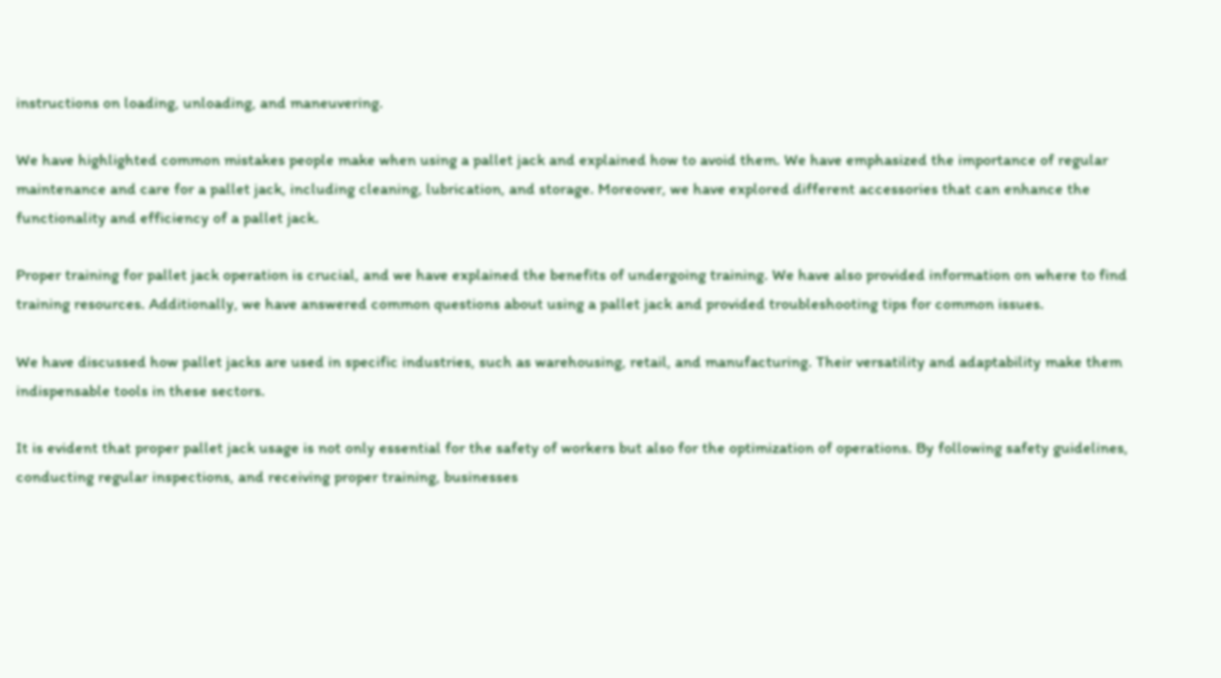instructions on loading, unloading, and maneuvering.

We have highlighted common mistakes people make when using a pallet jack and explained how to avoid them. We have emphasized the importance of regular maintenance and care for a pallet jack, including cleaning, lubrication, and storage. Moreover, we have explored different accessories that can enhance the functionality and efficiency of a pallet jack.

Proper training for pallet jack operation is crucial, and we have explained the benefits of undergoing training. We have also provided information on where to find training resources. Additionally, we have answered common questions about using a pallet jack and provided troubleshooting tips for common issues.

We have discussed how pallet jacks are used in specific industries, such as warehousing, retail, and manufacturing. Their versatility and adaptability make them indispensable tools in these sectors.

It is evident that proper pallet jack usage is not only essential for the safety of workers but also for the optimization of operations. By following safety guidelines, conducting regular inspections, and receiving proper training, businesses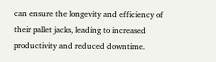can ensure the longevity and efficiency of their pallet jacks, leading to increased productivity and reduced downtime.